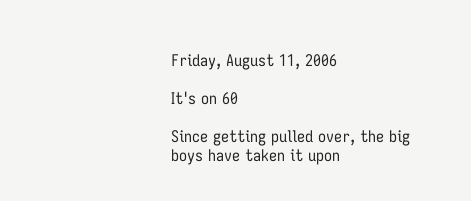Friday, August 11, 2006

It's on 60

Since getting pulled over, the big boys have taken it upon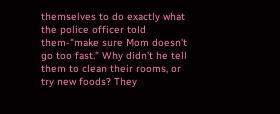themselves to do exactly what the police officer told them-"make sure Mom doesn't go too fast." Why didn't he tell them to clean their rooms, or try new foods? They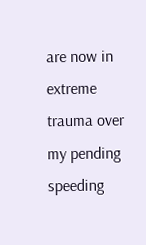are now in extreme trauma over my pending speeding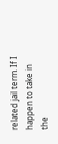related jail term. If I happen to take in the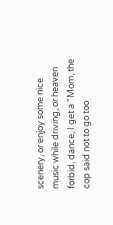scenery, or enjoy some nice music while driving, or heaven forbid, dance, I get a "Mom, the cop said not to go too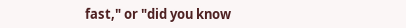fast," or "did you know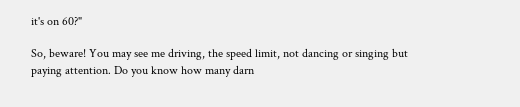it's on 60?"

So, beware! You may see me driving, the speed limit, not dancing or singing but paying attention. Do you know how many darn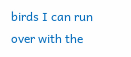birds I can run over with the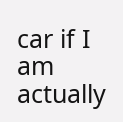car if I am actually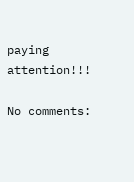paying attention!!!

No comments: